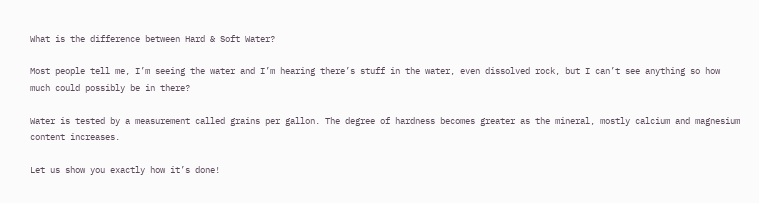What is the difference between Hard & Soft Water?

Most people tell me, I’m seeing the water and I’m hearing there’s stuff in the water, even dissolved rock, but I can’t see anything so how much could possibly be in there?

Water is tested by a measurement called grains per gallon. The degree of hardness becomes greater as the mineral, mostly calcium and magnesium content increases.

Let us show you exactly how it’s done!